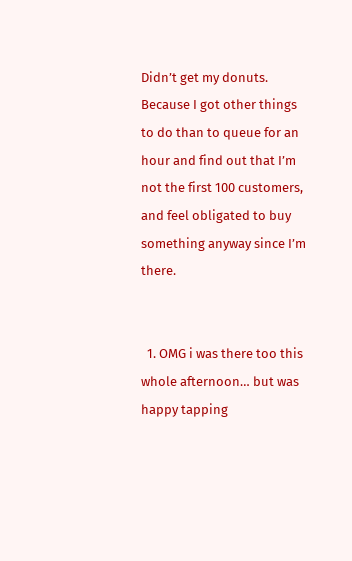Didn’t get my donuts. Because I got other things to do than to queue for an hour and find out that I’m not the first 100 customers, and feel obligated to buy something anyway since I’m there.


  1. OMG i was there too this whole afternoon… but was happy tapping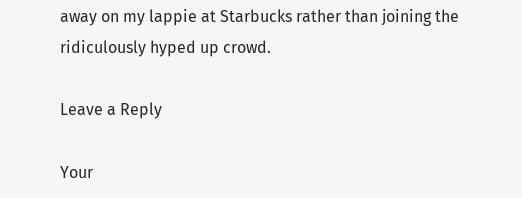away on my lappie at Starbucks rather than joining the ridiculously hyped up crowd.

Leave a Reply

Your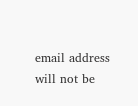email address will not be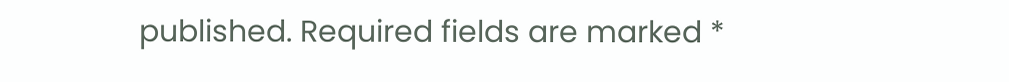published. Required fields are marked *